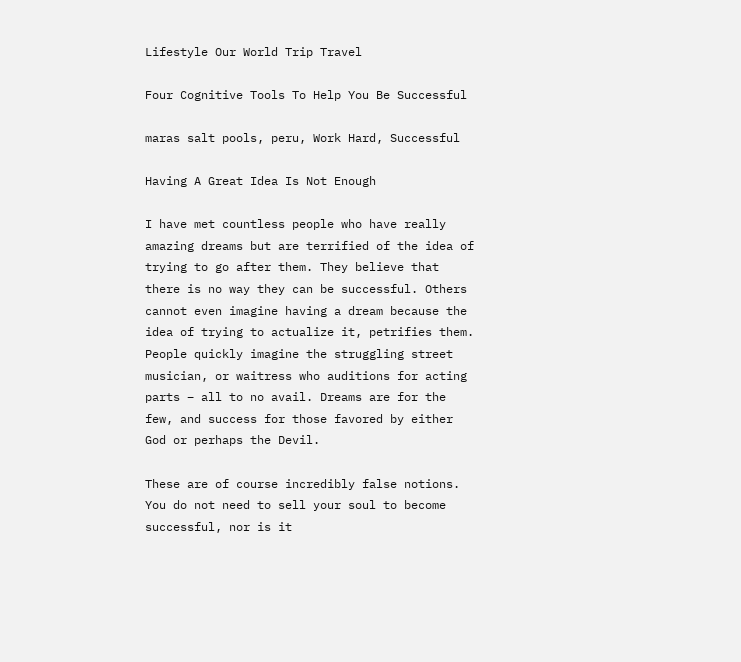Lifestyle Our World Trip Travel

Four Cognitive Tools To Help You Be Successful

maras salt pools, peru, Work Hard, Successful

Having A Great Idea Is Not Enough

I have met countless people who have really amazing dreams but are terrified of the idea of trying to go after them. They believe that there is no way they can be successful. Others cannot even imagine having a dream because the idea of trying to actualize it, petrifies them. People quickly imagine the struggling street musician, or waitress who auditions for acting parts – all to no avail. Dreams are for the few, and success for those favored by either God or perhaps the Devil.

These are of course incredibly false notions. You do not need to sell your soul to become successful, nor is it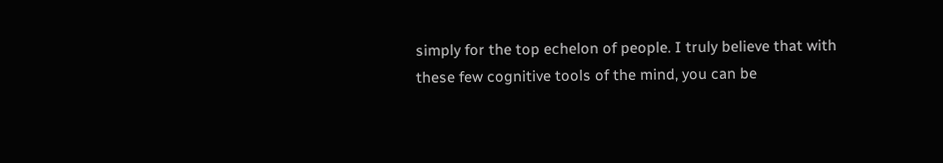simply for the top echelon of people. I truly believe that with these few cognitive tools of the mind, you can be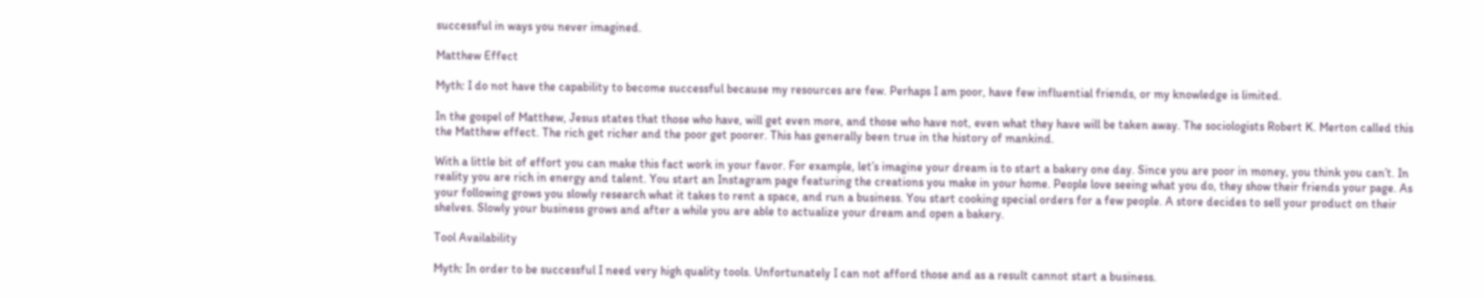successful in ways you never imagined.

Matthew Effect

Myth: I do not have the capability to become successful because my resources are few. Perhaps I am poor, have few influential friends, or my knowledge is limited.

In the gospel of Matthew, Jesus states that those who have, will get even more, and those who have not, even what they have will be taken away. The sociologists Robert K. Merton called this the Matthew effect. The rich get richer and the poor get poorer. This has generally been true in the history of mankind.

With a little bit of effort you can make this fact work in your favor. For example, let’s imagine your dream is to start a bakery one day. Since you are poor in money, you think you can’t. In reality you are rich in energy and talent. You start an Instagram page featuring the creations you make in your home. People love seeing what you do, they show their friends your page. As your following grows you slowly research what it takes to rent a space, and run a business. You start cooking special orders for a few people. A store decides to sell your product on their shelves. Slowly your business grows and after a while you are able to actualize your dream and open a bakery.

Tool Availability

Myth: In order to be successful I need very high quality tools. Unfortunately I can not afford those and as a result cannot start a business.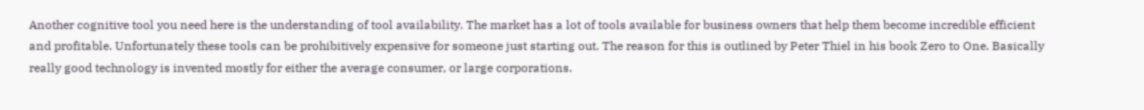Another cognitive tool you need here is the understanding of tool availability. The market has a lot of tools available for business owners that help them become incredible efficient and profitable. Unfortunately these tools can be prohibitively expensive for someone just starting out. The reason for this is outlined by Peter Thiel in his book Zero to One. Basically really good technology is invented mostly for either the average consumer, or large corporations.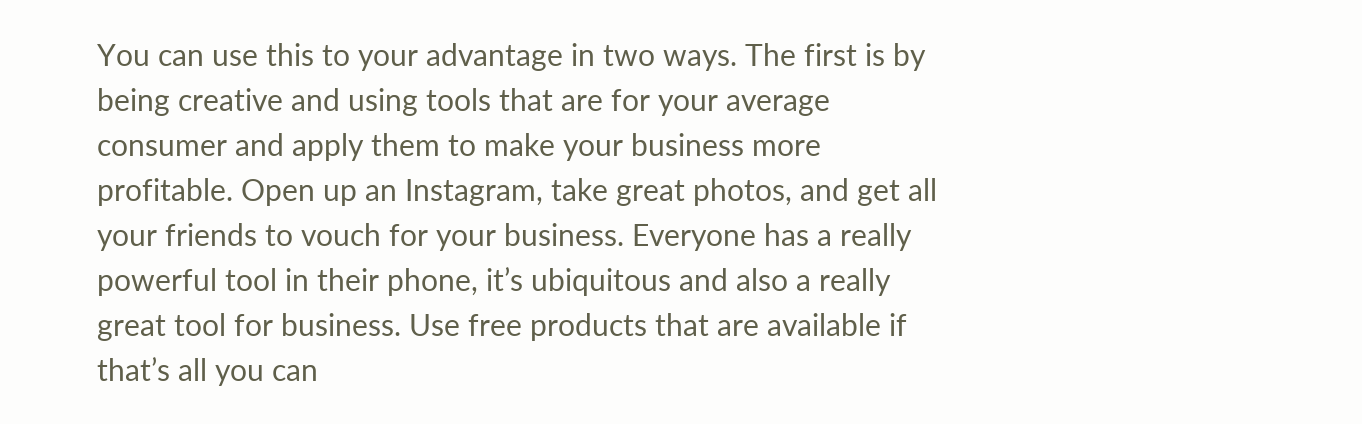You can use this to your advantage in two ways. The first is by being creative and using tools that are for your average consumer and apply them to make your business more profitable. Open up an Instagram, take great photos, and get all your friends to vouch for your business. Everyone has a really powerful tool in their phone, it’s ubiquitous and also a really great tool for business. Use free products that are available if that’s all you can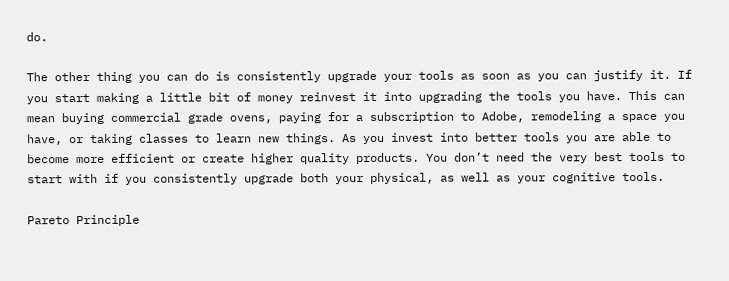do.

The other thing you can do is consistently upgrade your tools as soon as you can justify it. If you start making a little bit of money reinvest it into upgrading the tools you have. This can mean buying commercial grade ovens, paying for a subscription to Adobe, remodeling a space you have, or taking classes to learn new things. As you invest into better tools you are able to become more efficient or create higher quality products. You don’t need the very best tools to start with if you consistently upgrade both your physical, as well as your cognitive tools.

Pareto Principle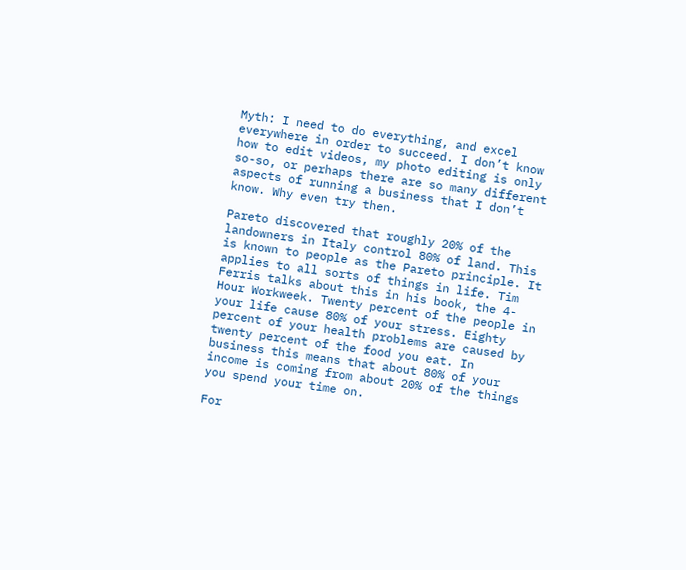Myth: I need to do everything, and excel everywhere in order to succeed. I don’t know how to edit videos, my photo editing is only so-so, or perhaps there are so many different aspects of running a business that I don’t know. Why even try then.

Pareto discovered that roughly 20% of the landowners in Italy control 80% of land. This is known to people as the Pareto principle. It applies to all sorts of things in life. Tim Ferris talks about this in his book, the 4-Hour Workweek. Twenty percent of the people in your life cause 80% of your stress. Eighty percent of your health problems are caused by twenty percent of the food you eat. In business this means that about 80% of your income is coming from about 20% of the things you spend your time on.

For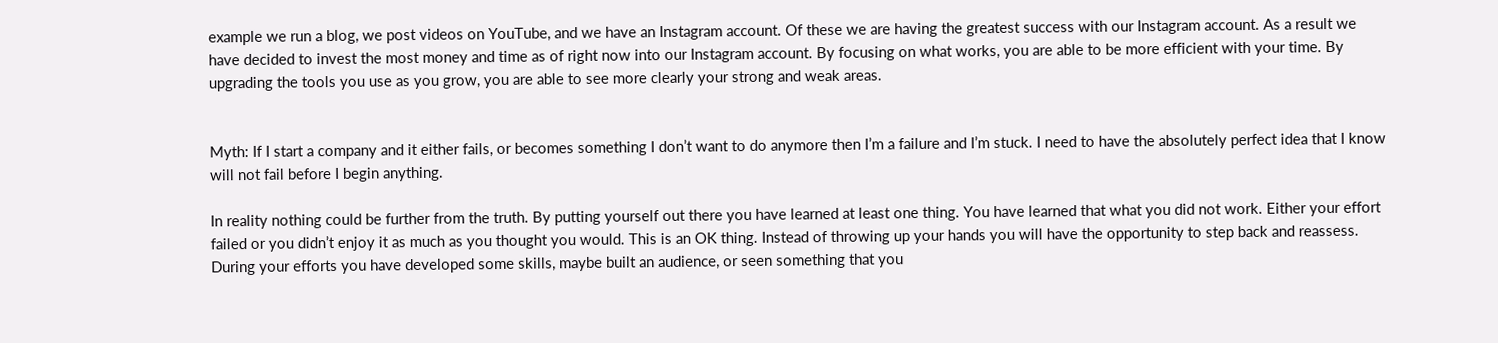example we run a blog, we post videos on YouTube, and we have an Instagram account. Of these we are having the greatest success with our Instagram account. As a result we have decided to invest the most money and time as of right now into our Instagram account. By focusing on what works, you are able to be more efficient with your time. By upgrading the tools you use as you grow, you are able to see more clearly your strong and weak areas.


Myth: If I start a company and it either fails, or becomes something I don’t want to do anymore then I’m a failure and I’m stuck. I need to have the absolutely perfect idea that I know will not fail before I begin anything.

In reality nothing could be further from the truth. By putting yourself out there you have learned at least one thing. You have learned that what you did not work. Either your effort failed or you didn’t enjoy it as much as you thought you would. This is an OK thing. Instead of throwing up your hands you will have the opportunity to step back and reassess. During your efforts you have developed some skills, maybe built an audience, or seen something that you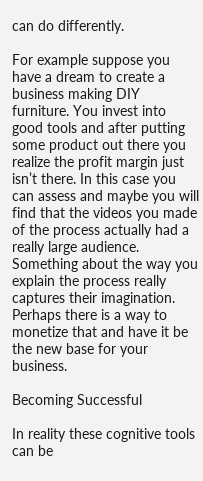can do differently.

For example suppose you have a dream to create a business making DIY furniture. You invest into good tools and after putting some product out there you realize the profit margin just isn’t there. In this case you can assess and maybe you will find that the videos you made of the process actually had a really large audience. Something about the way you explain the process really captures their imagination. Perhaps there is a way to monetize that and have it be the new base for your business.

Becoming Successful

In reality these cognitive tools can be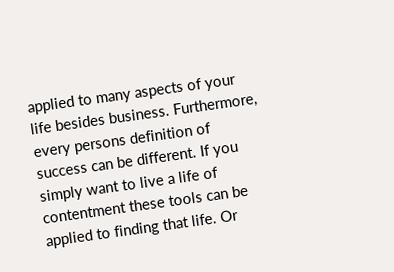applied to many aspects of your life besides business. Furthermore, every persons definition of success can be different. If you simply want to live a life of contentment these tools can be applied to finding that life. Or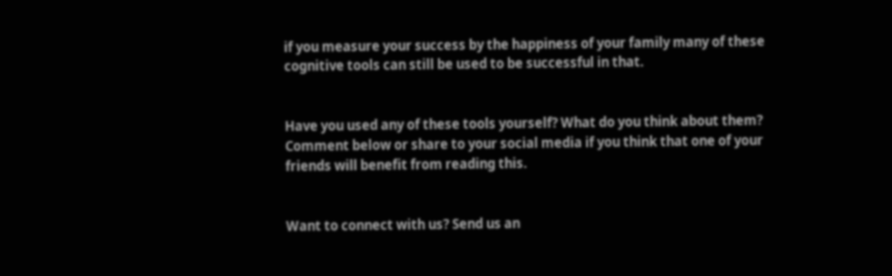if you measure your success by the happiness of your family many of these cognitive tools can still be used to be successful in that.


Have you used any of these tools yourself? What do you think about them? Comment below or share to your social media if you think that one of your friends will benefit from reading this.


Want to connect with us? Send us an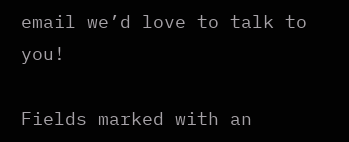email we’d love to talk to you!

Fields marked with an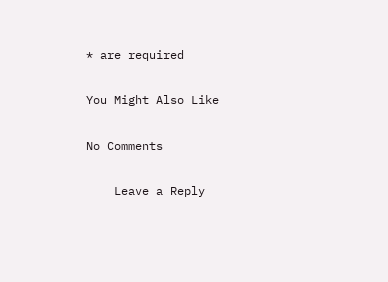* are required

You Might Also Like

No Comments

    Leave a Reply